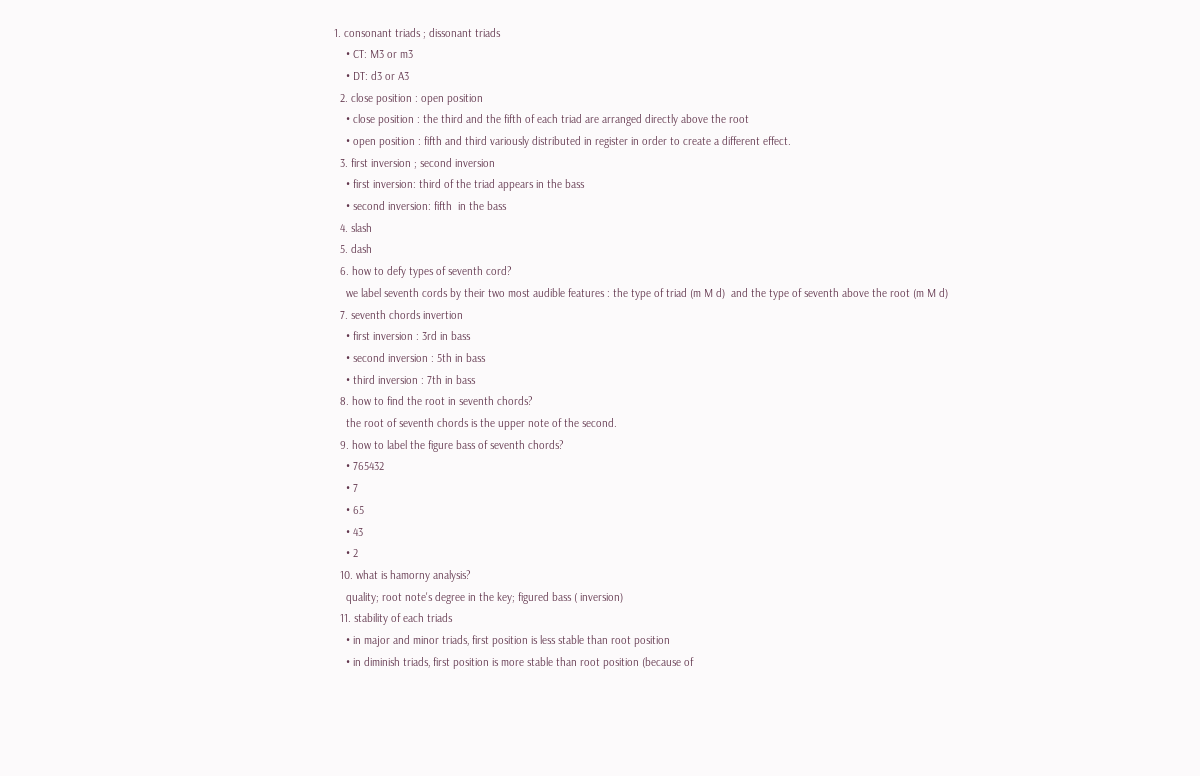1. consonant triads ; dissonant triads
    • CT: M3 or m3
    • DT: d3 or A3
  2. close position : open position
    • close position : the third and the fifth of each triad are arranged directly above the root
    • open position : fifth and third variously distributed in register in order to create a different effect.
  3. first inversion ; second inversion
    • first inversion: third of the triad appears in the bass
    • second inversion: fifth  in the bass
  4. slash
  5. dash
  6. how to defy types of seventh cord?
    we label seventh cords by their two most audible features : the type of triad (m M d)  and the type of seventh above the root (m M d)
  7. seventh chords invertion
    • first inversion : 3rd in bass
    • second inversion : 5th in bass
    • third inversion : 7th in bass
  8. how to find the root in seventh chords?
    the root of seventh chords is the upper note of the second.
  9. how to label the figure bass of seventh chords?
    • 765432
    • 7
    • 65
    • 43
    • 2
  10. what is hamorny analysis?
    quality; root note's degree in the key; figured bass ( inversion)
  11. stability of each triads
    • in major and minor triads, first position is less stable than root position
    • in diminish triads, first position is more stable than root position (because of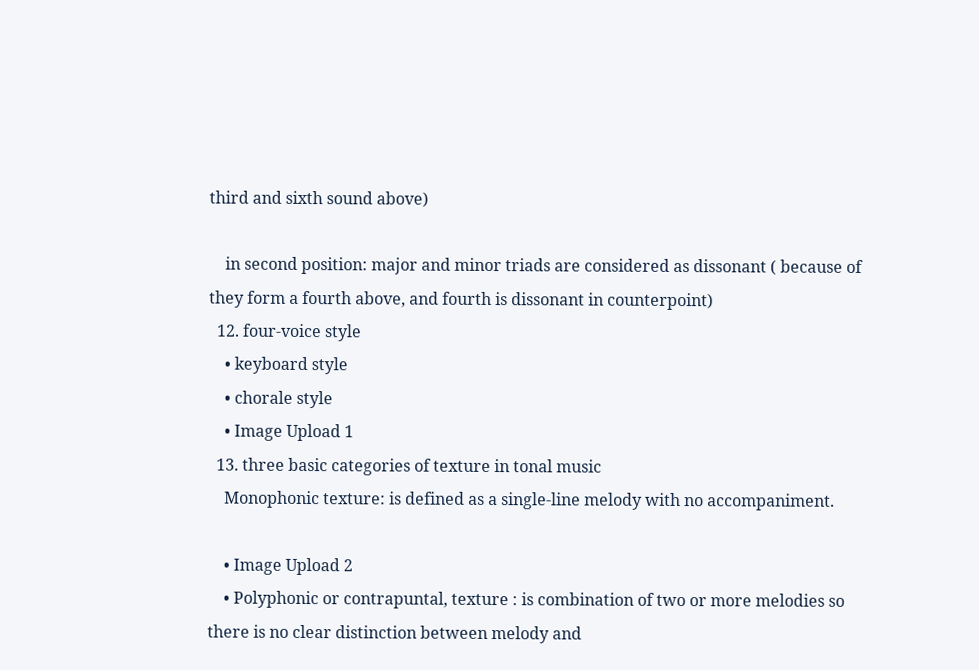third and sixth sound above)

    in second position: major and minor triads are considered as dissonant ( because of they form a fourth above, and fourth is dissonant in counterpoint)
  12. four-voice style
    • keyboard style
    • chorale style
    • Image Upload 1
  13. three basic categories of texture in tonal music
    Monophonic texture: is defined as a single-line melody with no accompaniment.

    • Image Upload 2
    • Polyphonic or contrapuntal, texture : is combination of two or more melodies so there is no clear distinction between melody and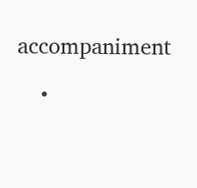accompaniment

    •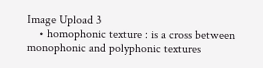Image Upload 3
    • homophonic texture : is a cross between monophonic and polyphonic textures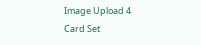Image Upload 4
Card Set